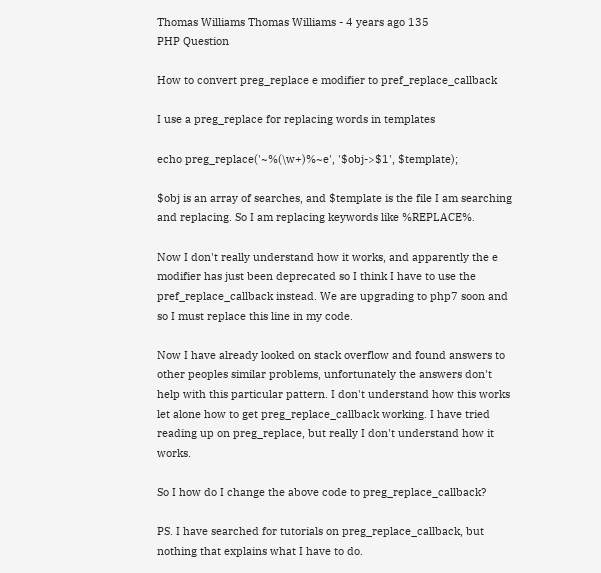Thomas Williams Thomas Williams - 4 years ago 135
PHP Question

How to convert preg_replace e modifier to pref_replace_callback

I use a preg_replace for replacing words in templates

echo preg_replace('~%(\w+)%~e', '$obj->$1', $template);

$obj is an array of searches, and $template is the file I am searching and replacing. So I am replacing keywords like %REPLACE%.

Now I don't really understand how it works, and apparently the e modifier has just been deprecated so I think I have to use the pref_replace_callback instead. We are upgrading to php7 soon and so I must replace this line in my code.

Now I have already looked on stack overflow and found answers to other peoples similar problems, unfortunately the answers don't help with this particular pattern. I don't understand how this works let alone how to get preg_replace_callback working. I have tried reading up on preg_replace, but really I don't understand how it works.

So I how do I change the above code to preg_replace_callback?

PS. I have searched for tutorials on preg_replace_callback, but nothing that explains what I have to do.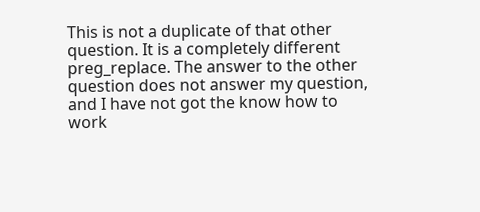This is not a duplicate of that other question. It is a completely different preg_replace. The answer to the other question does not answer my question, and I have not got the know how to work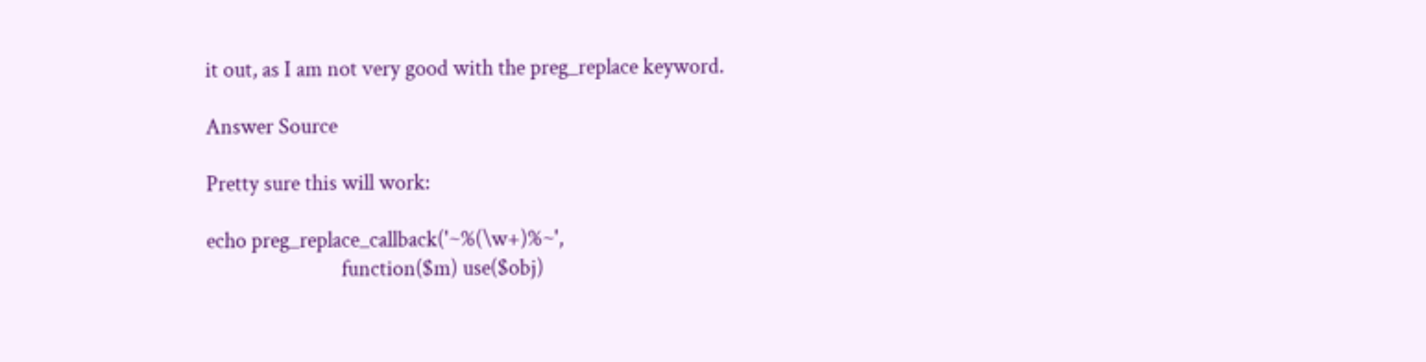it out, as I am not very good with the preg_replace keyword.

Answer Source

Pretty sure this will work:

echo preg_replace_callback('~%(\w+)%~',
                           function($m) use($obj)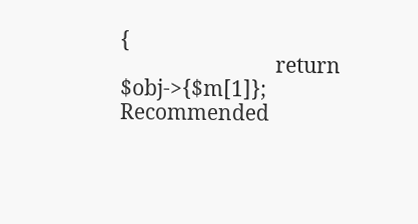{
                               return $obj->{$m[1]};
Recommended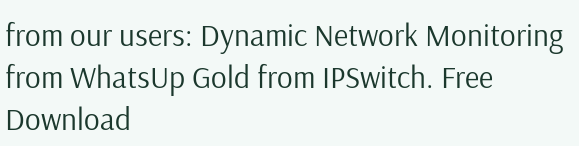from our users: Dynamic Network Monitoring from WhatsUp Gold from IPSwitch. Free Download